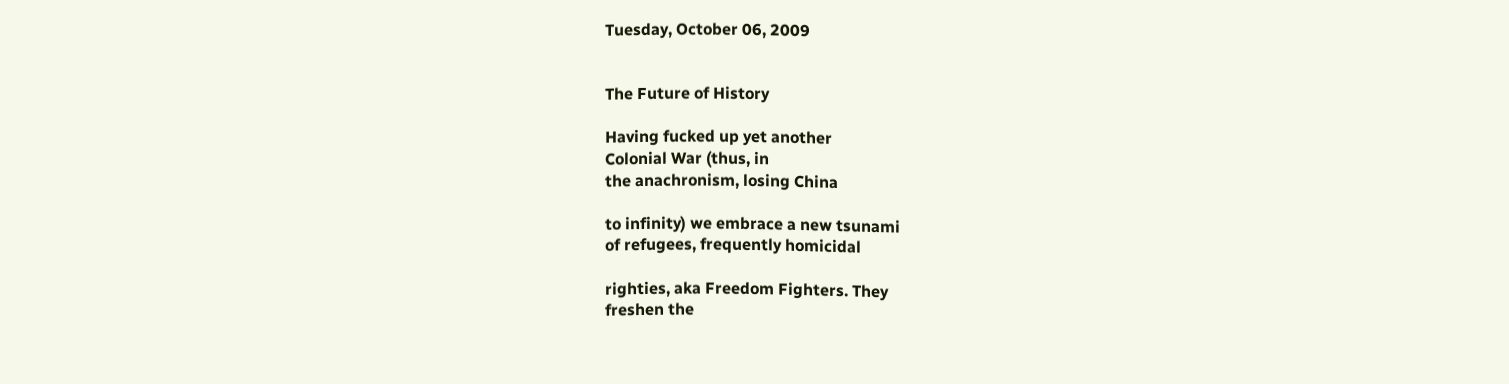Tuesday, October 06, 2009


The Future of History

Having fucked up yet another
Colonial War (thus, in
the anachronism, losing China

to infinity) we embrace a new tsunami
of refugees, frequently homicidal

righties, aka Freedom Fighters. They
freshen the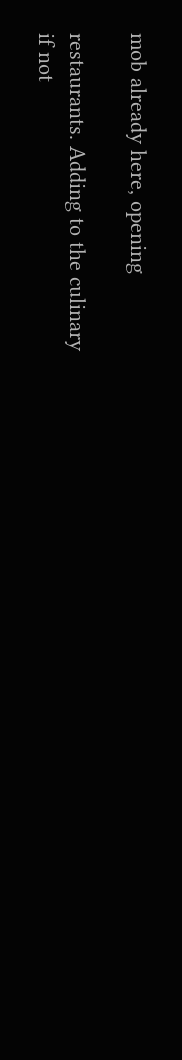mob already here, opening

restaurants. Adding to the culinary
if not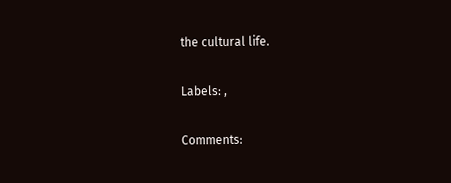the cultural life.

Labels: ,

Comments: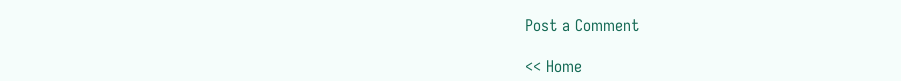Post a Comment

<< Home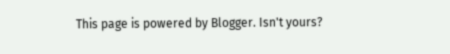This page is powered by Blogger. Isn't yours?